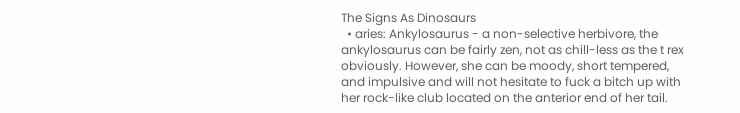The Signs As Dinosaurs
  • aries: Ankylosaurus - a non-selective herbivore, the ankylosaurus can be fairly zen, not as chill-less as the t rex obviously. However, she can be moody, short tempered, and impulsive and will not hesitate to fuck a bitch up with her rock-like club located on the anterior end of her tail.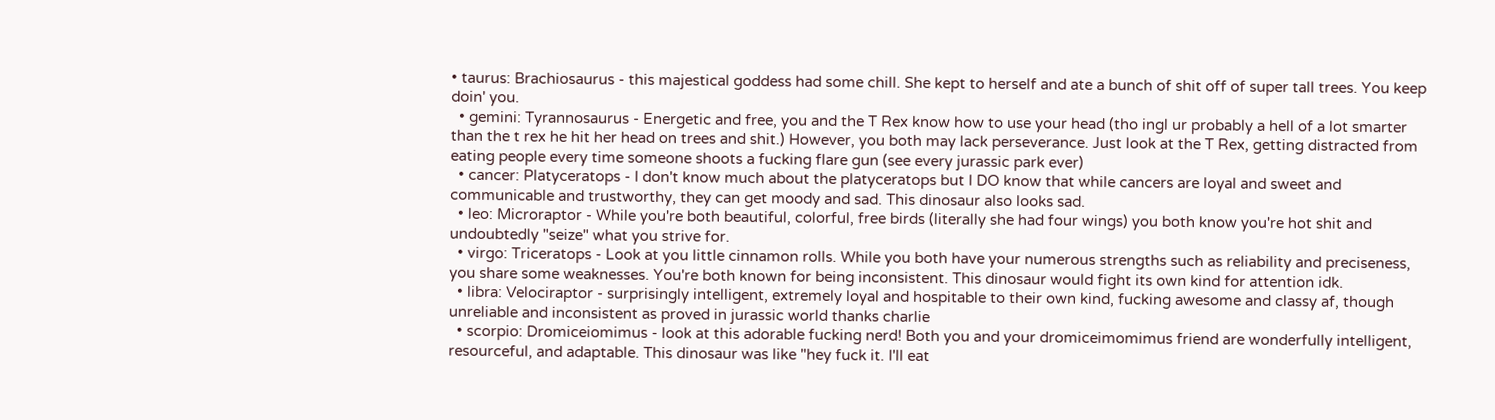• taurus: Brachiosaurus - this majestical goddess had some chill. She kept to herself and ate a bunch of shit off of super tall trees. You keep doin' you.
  • gemini: Tyrannosaurus - Energetic and free, you and the T Rex know how to use your head (tho ingl ur probably a hell of a lot smarter than the t rex he hit her head on trees and shit.) However, you both may lack perseverance. Just look at the T Rex, getting distracted from eating people every time someone shoots a fucking flare gun (see every jurassic park ever)
  • cancer: Platyceratops - I don't know much about the platyceratops but I DO know that while cancers are loyal and sweet and communicable and trustworthy, they can get moody and sad. This dinosaur also looks sad.
  • leo: Microraptor - While you're both beautiful, colorful, free birds (literally she had four wings) you both know you're hot shit and undoubtedly "seize" what you strive for.
  • virgo: Triceratops - Look at you little cinnamon rolls. While you both have your numerous strengths such as reliability and preciseness, you share some weaknesses. You're both known for being inconsistent. This dinosaur would fight its own kind for attention idk.
  • libra: Velociraptor - surprisingly intelligent, extremely loyal and hospitable to their own kind, fucking awesome and classy af, though unreliable and inconsistent as proved in jurassic world thanks charlie
  • scorpio: Dromiceiomimus - look at this adorable fucking nerd! Both you and your dromiceimomimus friend are wonderfully intelligent, resourceful, and adaptable. This dinosaur was like "hey fuck it. I'll eat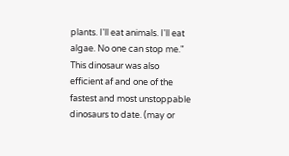plants. I'll eat animals. I'll eat algae. No one can stop me." This dinosaur was also efficient af and one of the fastest and most unstoppable dinosaurs to date. (may or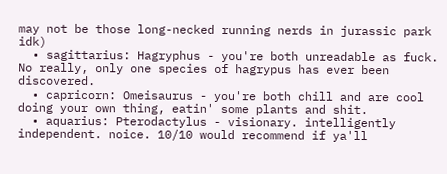may not be those long-necked running nerds in jurassic park idk)
  • sagittarius: Hagryphus - you're both unreadable as fuck. No really, only one species of hagrypus has ever been discovered.
  • capricorn: Omeisaurus - you're both chill and are cool doing your own thing, eatin' some plants and shit.
  • aquarius: Pterodactylus - visionary. intelligently independent. noice. 10/10 would recommend if ya'll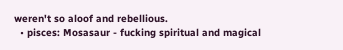weren't so aloof and rebellious.
  • pisces: Mosasaur - fucking spiritual and magical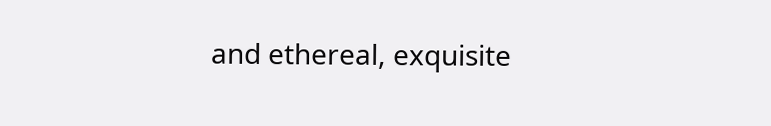and ethereal, exquisite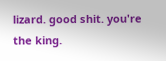lizard. good shit. you're the king.